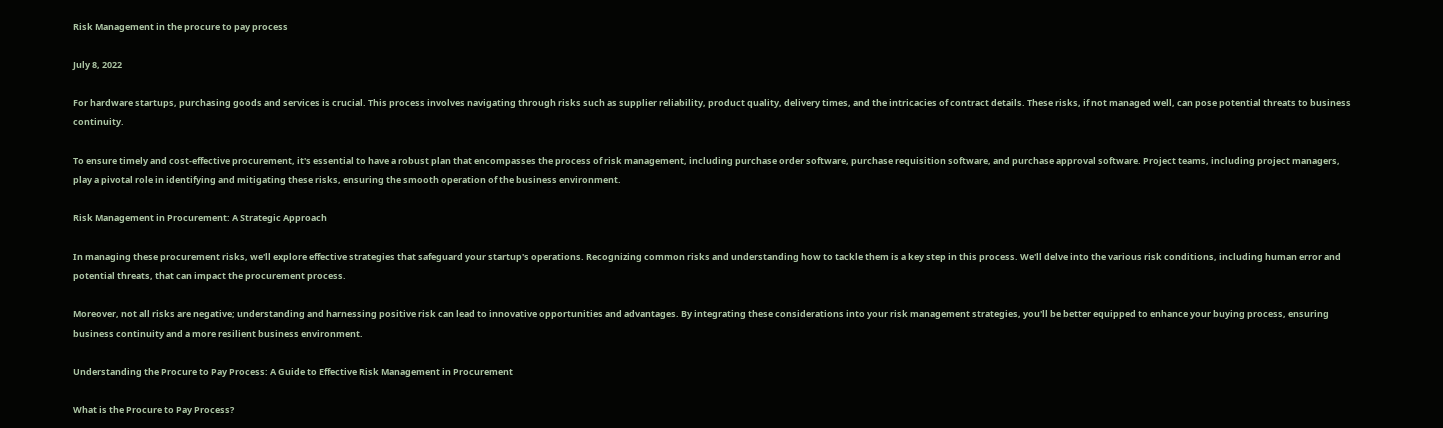Risk Management in the procure to pay process

July 8, 2022

For hardware startups, purchasing goods and services is crucial. This process involves navigating through risks such as supplier reliability, product quality, delivery times, and the intricacies of contract details. These risks, if not managed well, can pose potential threats to business continuity.

To ensure timely and cost-effective procurement, it's essential to have a robust plan that encompasses the process of risk management, including purchase order software, purchase requisition software, and purchase approval software. Project teams, including project managers, play a pivotal role in identifying and mitigating these risks, ensuring the smooth operation of the business environment.

Risk Management in Procurement: A Strategic Approach

In managing these procurement risks, we'll explore effective strategies that safeguard your startup's operations. Recognizing common risks and understanding how to tackle them is a key step in this process. We'll delve into the various risk conditions, including human error and potential threats, that can impact the procurement process.

Moreover, not all risks are negative; understanding and harnessing positive risk can lead to innovative opportunities and advantages. By integrating these considerations into your risk management strategies, you'll be better equipped to enhance your buying process, ensuring business continuity and a more resilient business environment.

Understanding the Procure to Pay Process: A Guide to Effective Risk Management in Procurement

What is the Procure to Pay Process?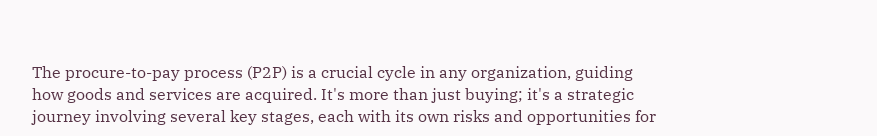The procure-to-pay process (P2P) is a crucial cycle in any organization, guiding how goods and services are acquired. It's more than just buying; it's a strategic journey involving several key stages, each with its own risks and opportunities for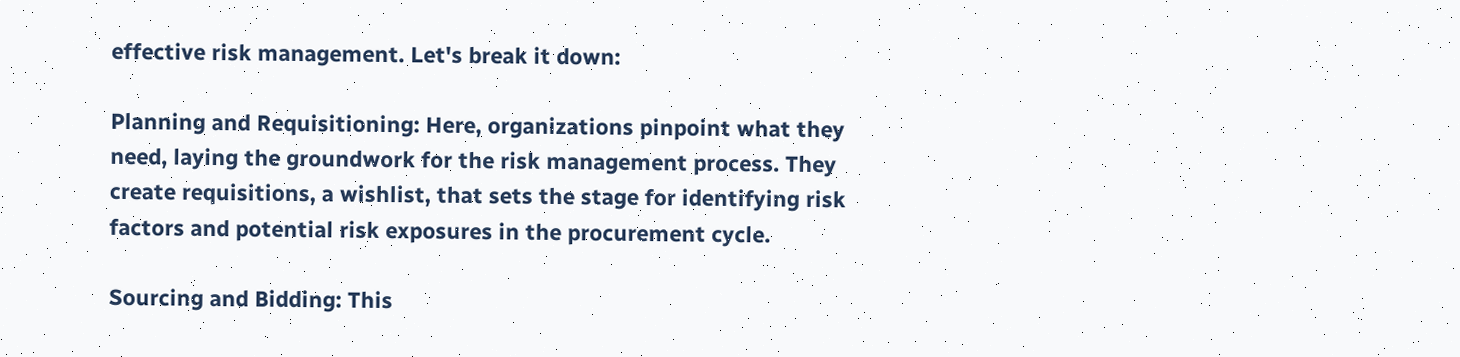effective risk management. Let's break it down:

Planning and Requisitioning: Here, organizations pinpoint what they need, laying the groundwork for the risk management process. They create requisitions, a wishlist, that sets the stage for identifying risk factors and potential risk exposures in the procurement cycle.

Sourcing and Bidding: This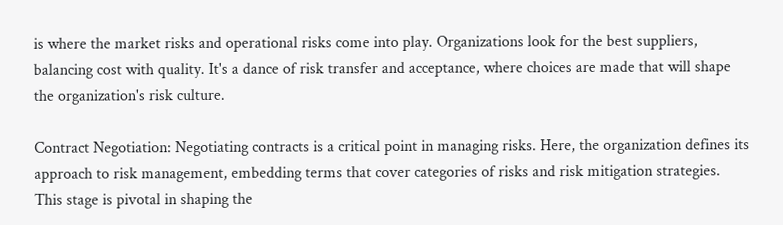is where the market risks and operational risks come into play. Organizations look for the best suppliers, balancing cost with quality. It's a dance of risk transfer and acceptance, where choices are made that will shape the organization's risk culture.

Contract Negotiation: Negotiating contracts is a critical point in managing risks. Here, the organization defines its approach to risk management, embedding terms that cover categories of risks and risk mitigation strategies. This stage is pivotal in shaping the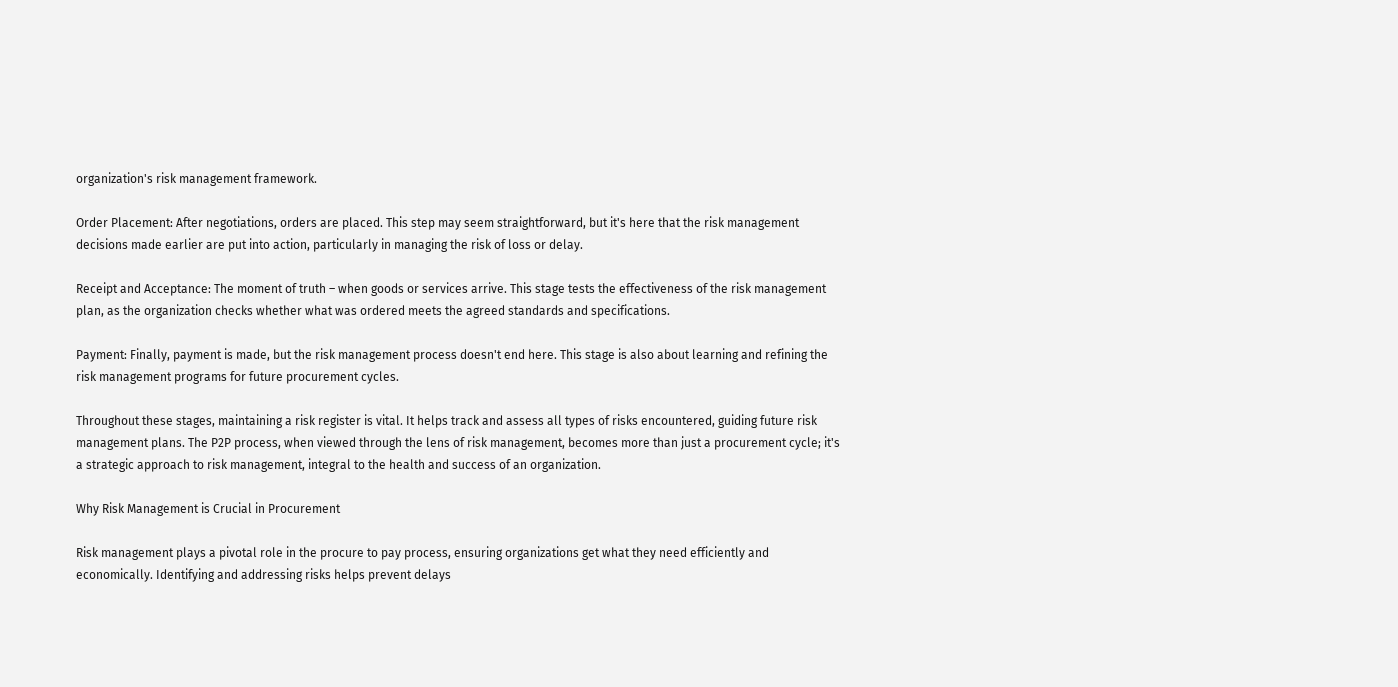organization's risk management framework.

Order Placement: After negotiations, orders are placed. This step may seem straightforward, but it's here that the risk management decisions made earlier are put into action, particularly in managing the risk of loss or delay.

Receipt and Acceptance: The moment of truth – when goods or services arrive. This stage tests the effectiveness of the risk management plan, as the organization checks whether what was ordered meets the agreed standards and specifications.

Payment: Finally, payment is made, but the risk management process doesn't end here. This stage is also about learning and refining the risk management programs for future procurement cycles.

Throughout these stages, maintaining a risk register is vital. It helps track and assess all types of risks encountered, guiding future risk management plans. The P2P process, when viewed through the lens of risk management, becomes more than just a procurement cycle; it's a strategic approach to risk management, integral to the health and success of an organization.

Why Risk Management is Crucial in Procurement

Risk management plays a pivotal role in the procure to pay process, ensuring organizations get what they need efficiently and economically. Identifying and addressing risks helps prevent delays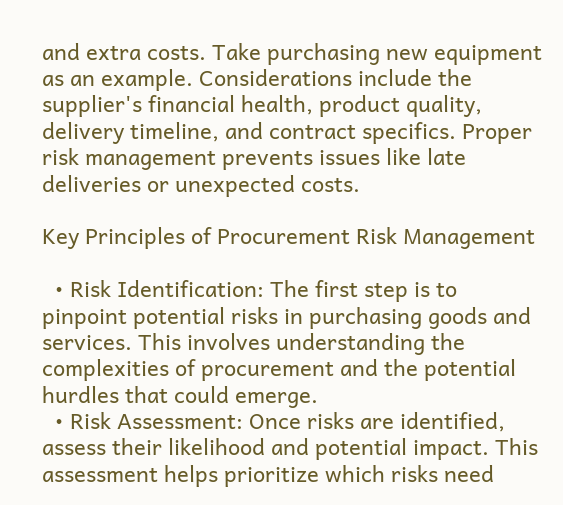and extra costs. Take purchasing new equipment as an example. Considerations include the supplier's financial health, product quality, delivery timeline, and contract specifics. Proper risk management prevents issues like late deliveries or unexpected costs.

Key Principles of Procurement Risk Management

  • Risk Identification: The first step is to pinpoint potential risks in purchasing goods and services. This involves understanding the complexities of procurement and the potential hurdles that could emerge.
  • Risk Assessment: Once risks are identified, assess their likelihood and potential impact. This assessment helps prioritize which risks need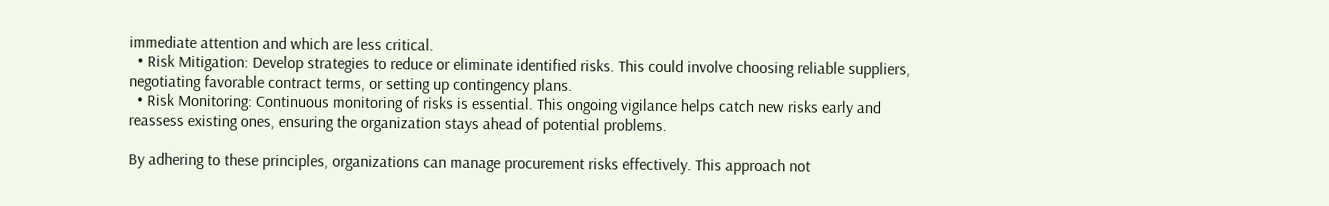immediate attention and which are less critical.
  • Risk Mitigation: Develop strategies to reduce or eliminate identified risks. This could involve choosing reliable suppliers, negotiating favorable contract terms, or setting up contingency plans.
  • Risk Monitoring: Continuous monitoring of risks is essential. This ongoing vigilance helps catch new risks early and reassess existing ones, ensuring the organization stays ahead of potential problems.

By adhering to these principles, organizations can manage procurement risks effectively. This approach not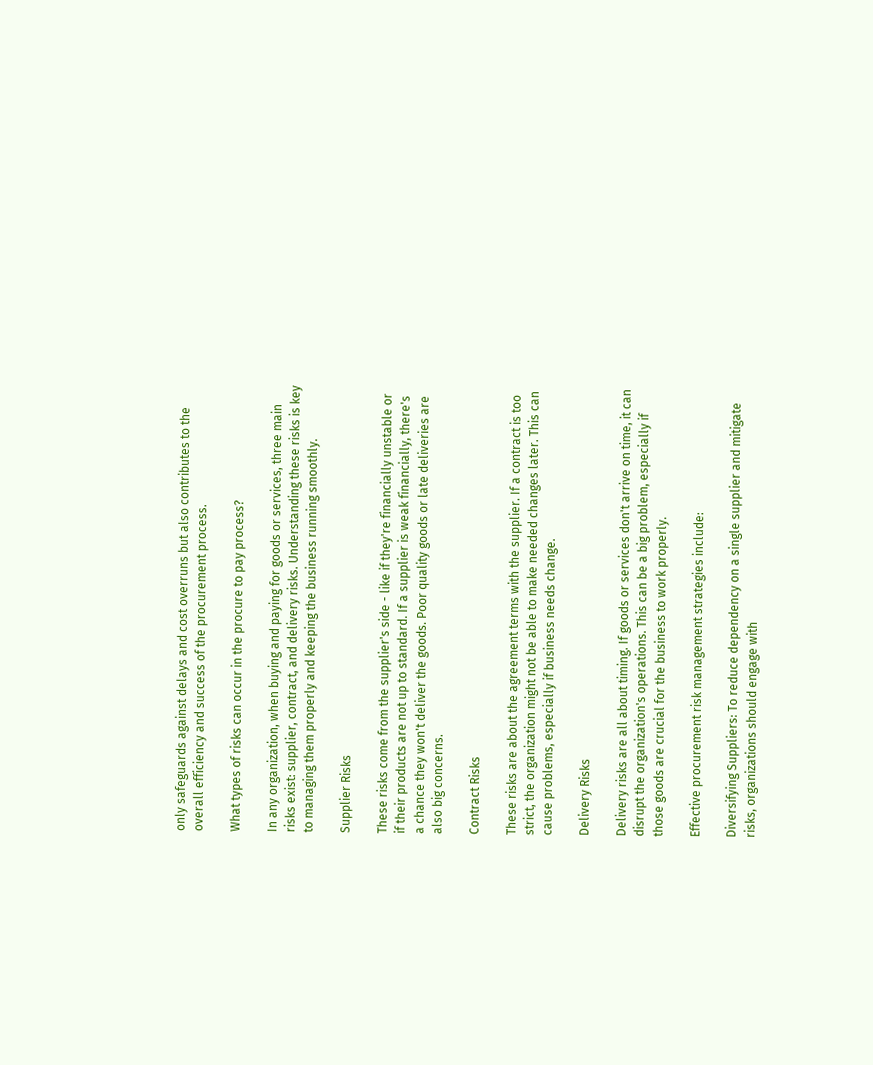only safeguards against delays and cost overruns but also contributes to the overall efficiency and success of the procurement process.

What types of risks can occur in the procure to pay process?

In any organization, when buying and paying for goods or services, three main risks exist: supplier, contract, and delivery risks. Understanding these risks is key to managing them properly and keeping the business running smoothly.

Supplier Risks

These risks come from the supplier's side - like if they're financially unstable or if their products are not up to standard. If a supplier is weak financially, there's a chance they won't deliver the goods. Poor quality goods or late deliveries are also big concerns.

Contract Risks

These risks are about the agreement terms with the supplier. If a contract is too strict, the organization might not be able to make needed changes later. This can cause problems, especially if business needs change.

Delivery Risks

Delivery risks are all about timing. If goods or services don't arrive on time, it can disrupt the organization's operations. This can be a big problem, especially if those goods are crucial for the business to work properly.

Effective procurement risk management strategies include:

Diversifying Suppliers: To reduce dependency on a single supplier and mitigate risks, organizations should engage with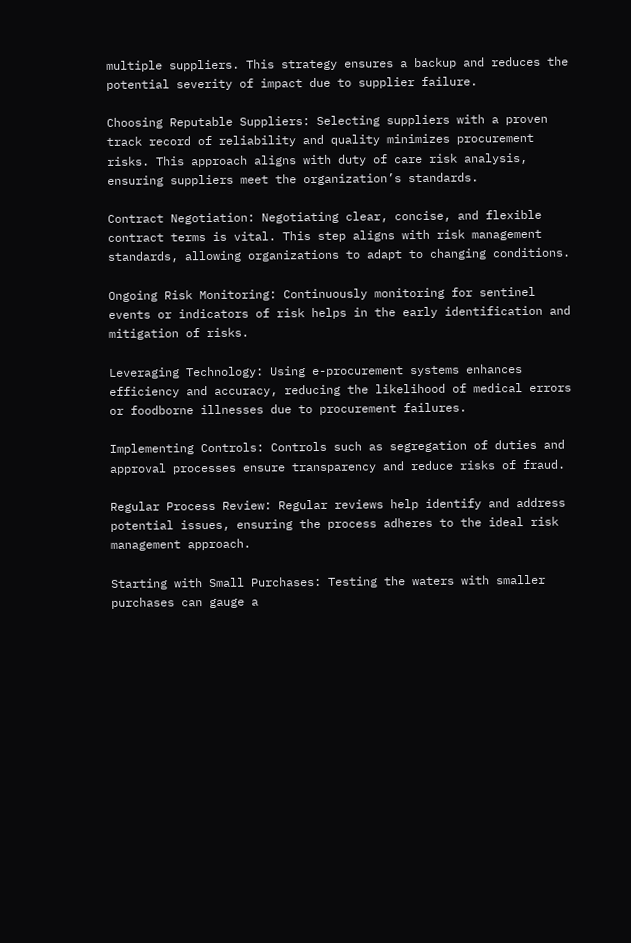multiple suppliers. This strategy ensures a backup and reduces the potential severity of impact due to supplier failure.

Choosing Reputable Suppliers: Selecting suppliers with a proven track record of reliability and quality minimizes procurement risks. This approach aligns with duty of care risk analysis, ensuring suppliers meet the organization’s standards.

Contract Negotiation: Negotiating clear, concise, and flexible contract terms is vital. This step aligns with risk management standards, allowing organizations to adapt to changing conditions.

Ongoing Risk Monitoring: Continuously monitoring for sentinel events or indicators of risk helps in the early identification and mitigation of risks.

Leveraging Technology: Using e-procurement systems enhances efficiency and accuracy, reducing the likelihood of medical errors or foodborne illnesses due to procurement failures.

Implementing Controls: Controls such as segregation of duties and approval processes ensure transparency and reduce risks of fraud.

Regular Process Review: Regular reviews help identify and address potential issues, ensuring the process adheres to the ideal risk management approach.

Starting with Small Purchases: Testing the waters with smaller purchases can gauge a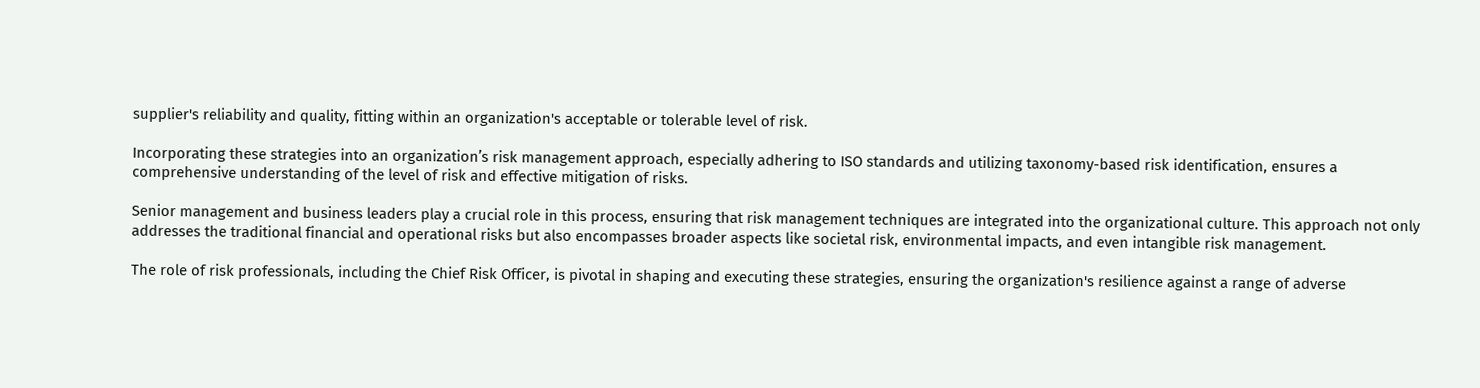supplier's reliability and quality, fitting within an organization's acceptable or tolerable level of risk.

Incorporating these strategies into an organization’s risk management approach, especially adhering to ISO standards and utilizing taxonomy-based risk identification, ensures a comprehensive understanding of the level of risk and effective mitigation of risks.

Senior management and business leaders play a crucial role in this process, ensuring that risk management techniques are integrated into the organizational culture. This approach not only addresses the traditional financial and operational risks but also encompasses broader aspects like societal risk, environmental impacts, and even intangible risk management.

The role of risk professionals, including the Chief Risk Officer, is pivotal in shaping and executing these strategies, ensuring the organization's resilience against a range of adverse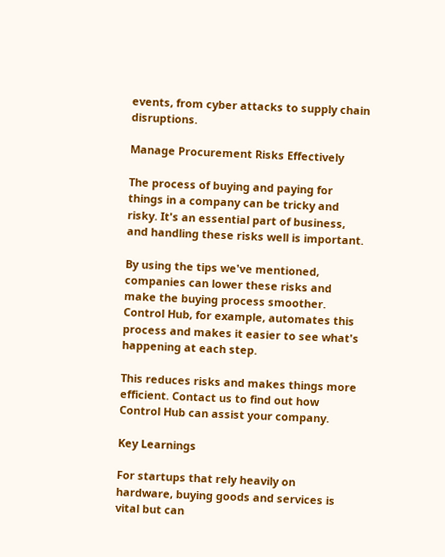events, from cyber attacks to supply chain disruptions.

Manage Procurement Risks Effectively

The process of buying and paying for things in a company can be tricky and risky. It's an essential part of business, and handling these risks well is important.

By using the tips we've mentioned, companies can lower these risks and make the buying process smoother. Control Hub, for example, automates this process and makes it easier to see what's happening at each step.

This reduces risks and makes things more efficient. Contact us to find out how Control Hub can assist your company.

Key Learnings

For startups that rely heavily on hardware, buying goods and services is vital but can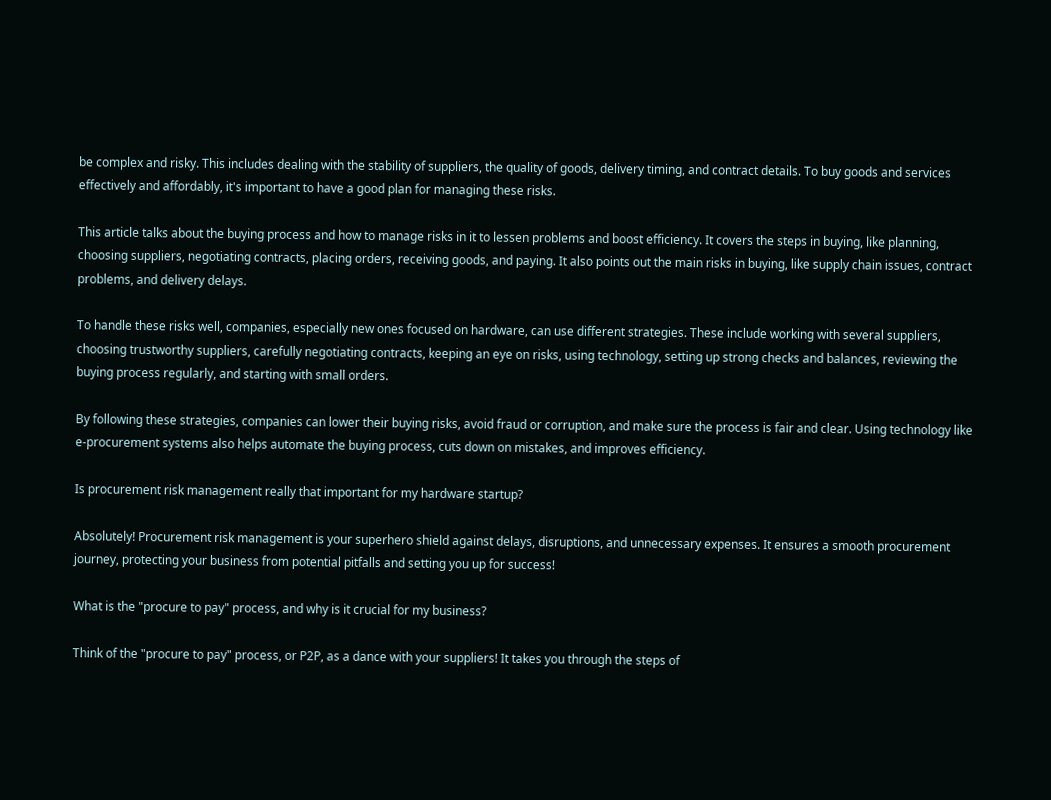be complex and risky. This includes dealing with the stability of suppliers, the quality of goods, delivery timing, and contract details. To buy goods and services effectively and affordably, it's important to have a good plan for managing these risks.

This article talks about the buying process and how to manage risks in it to lessen problems and boost efficiency. It covers the steps in buying, like planning, choosing suppliers, negotiating contracts, placing orders, receiving goods, and paying. It also points out the main risks in buying, like supply chain issues, contract problems, and delivery delays.

To handle these risks well, companies, especially new ones focused on hardware, can use different strategies. These include working with several suppliers, choosing trustworthy suppliers, carefully negotiating contracts, keeping an eye on risks, using technology, setting up strong checks and balances, reviewing the buying process regularly, and starting with small orders.

By following these strategies, companies can lower their buying risks, avoid fraud or corruption, and make sure the process is fair and clear. Using technology like e-procurement systems also helps automate the buying process, cuts down on mistakes, and improves efficiency.

Is procurement risk management really that important for my hardware startup?

Absolutely! Procurement risk management is your superhero shield against delays, disruptions, and unnecessary expenses. It ensures a smooth procurement journey, protecting your business from potential pitfalls and setting you up for success!

What is the "procure to pay" process, and why is it crucial for my business?

Think of the "procure to pay" process, or P2P, as a dance with your suppliers! It takes you through the steps of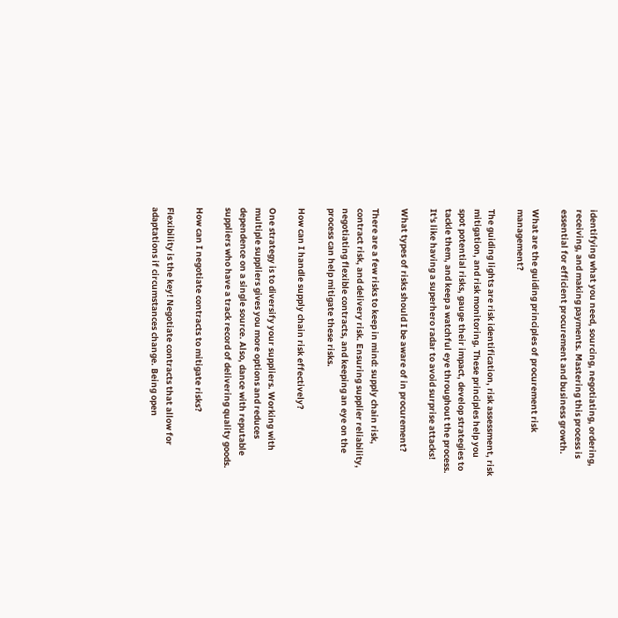identifying what you need, sourcing, negotiating, ordering, receiving, and making payments. Mastering this process is essential for efficient procurement and business growth.

What are the guiding principles of procurement risk management?

The guiding lights are risk identification, risk assessment, risk mitigation, and risk monitoring. These principles help you spot potential risks, gauge their impact, develop strategies to tackle them, and keep a watchful eye throughout the process. It's like having a superhero radar to avoid surprise attacks!

What types of risks should I be aware of in procurement?

There are a few risks to keep in mind: supply chain risk, contract risk, and delivery risk. Ensuring supplier reliability, negotiating flexible contracts, and keeping an eye on the process can help mitigate these risks.

How can I handle supply chain risk effectively?

One strategy is to diversify your suppliers. Working with multiple suppliers gives you more options and reduces dependence on a single source. Also, dance with reputable suppliers who have a track record of delivering quality goods.

How can I negotiate contracts to mitigate risks?

Flexibility is the key! Negotiate contracts that allow for adaptations if circumstances change. Being open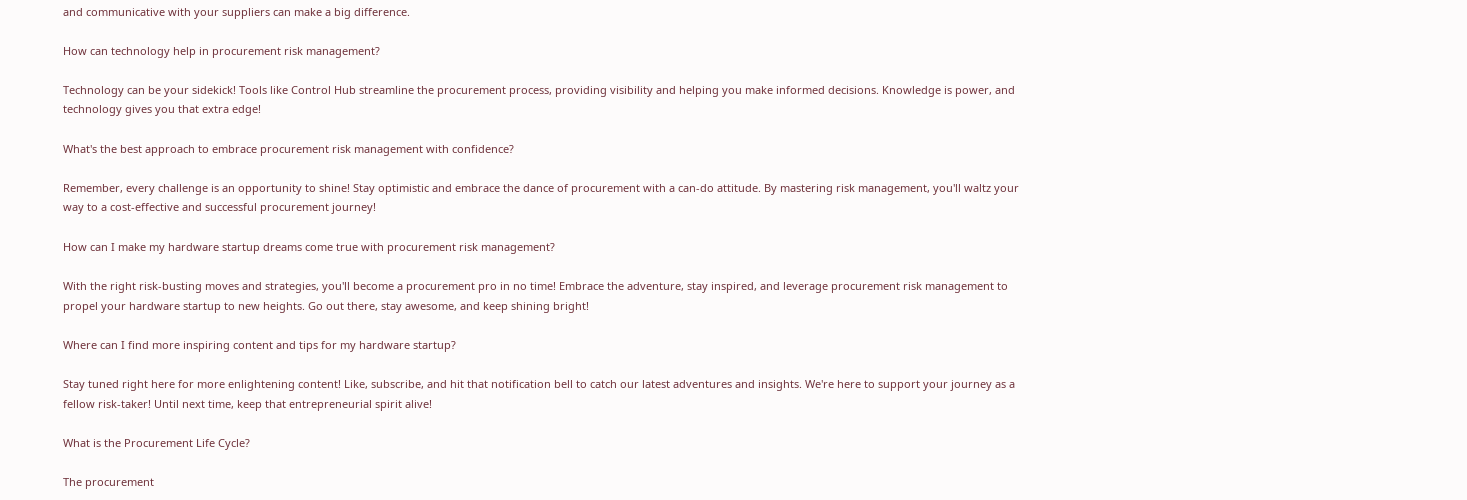and communicative with your suppliers can make a big difference.

How can technology help in procurement risk management?

Technology can be your sidekick! Tools like Control Hub streamline the procurement process, providing visibility and helping you make informed decisions. Knowledge is power, and technology gives you that extra edge!

What's the best approach to embrace procurement risk management with confidence?

Remember, every challenge is an opportunity to shine! Stay optimistic and embrace the dance of procurement with a can-do attitude. By mastering risk management, you'll waltz your way to a cost-effective and successful procurement journey!

How can I make my hardware startup dreams come true with procurement risk management?

With the right risk-busting moves and strategies, you'll become a procurement pro in no time! Embrace the adventure, stay inspired, and leverage procurement risk management to propel your hardware startup to new heights. Go out there, stay awesome, and keep shining bright!

Where can I find more inspiring content and tips for my hardware startup?

Stay tuned right here for more enlightening content! Like, subscribe, and hit that notification bell to catch our latest adventures and insights. We're here to support your journey as a fellow risk-taker! Until next time, keep that entrepreneurial spirit alive!

What is the Procurement Life Cycle?

The procurement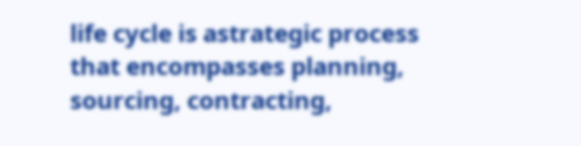life cycle is astrategic process that encompasses planning, sourcing, contracting,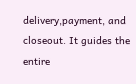delivery,payment, and closeout. It guides the entire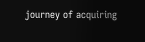journey of acquiring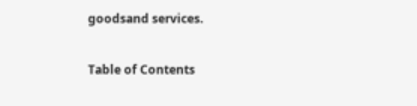goodsand services.

Table of Contents